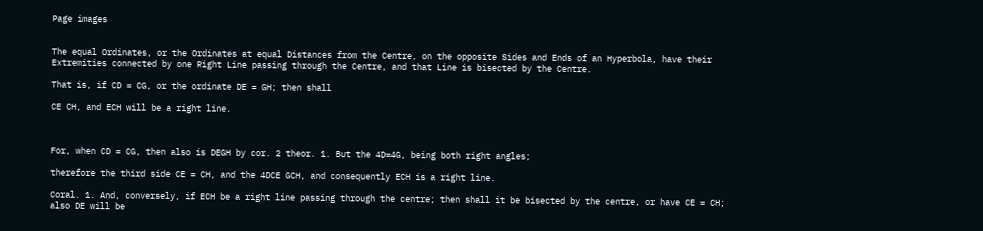Page images


The equal Ordinates, or the Ordinates at equal Distances from the Centre, on the opposite Sides and Ends of an Hyperbola, have their Extremities connected by one Right Line passing through the Centre, and that Line is bisected by the Centre.

That is, if CD = CG, or the ordinate DE = GH; then shall

CE CH, and ECH will be a right line.



For, when CD = CG, then also is DEGH by cor. 2 theor. 1. But the 4D=4G, being both right angles;

therefore the third side CE = CH, and the 4DCE GCH, and consequently ECH is a right line.

Coral. 1. And, conversely, if ECH be a right line passing through the centre; then shall it be bisected by the centre, or have CE = CH; also DE will be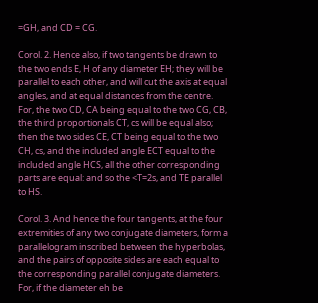=GH, and CD = CG.

Corol. 2. Hence also, if two tangents be drawn to the two ends E, H of any diameter EH; they will be parallel to each other, and will cut the axis at equal angles, and at equal distances from the centre. For, the two CD, CA being equal to the two CG, CB, the third proportionals CT, cs will be equal also; then the two sides CE, CT being equal to the two CH, cs, and the included angle ECT equal to the included angle HCS, all the other corresponding parts are equal: and so the <T=2s, and TE parallel to HS.

Corol. 3. And hence the four tangents, at the four extremities of any two conjugate diameters, form a parallelogram inscribed between the hyperbolas, and the pairs of opposite sides are each equal to the corresponding parallel conjugate diameters. For, if the diameter eh be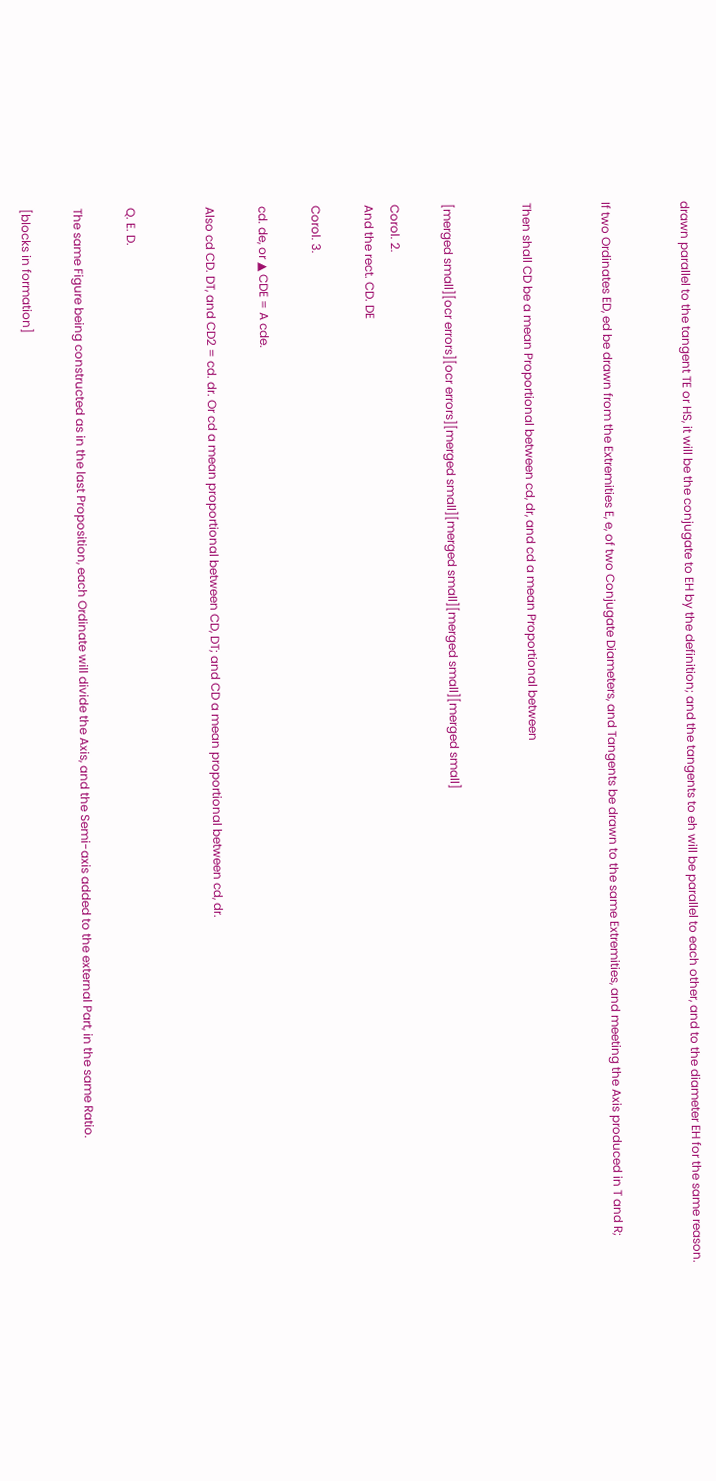drawn parallel to the tangent TE or HS, it will be the conjugate to EH by the definition; and the tangents to eh will be parallel to each other, and to the diameter EH for the same reason.


If two Ordinates ED, ed be drawn from the Extremities E, e, of two Conjugate Diameters, and Tangents be drawn to the same Extremities, and meeting the Axis produced in T and R;


Then shall CD be a mean Proportional between cd, dr, and cd a mean Proportional between


[merged small][ocr errors][ocr errors][merged small][merged small][merged small][merged small]

Corol. 2.
And the rect. CD. DE

Corol. 3.

cd. de, or ▲ CDE = A cde.

Also cd CD. DT, and CD2 = cd. dr. Or cd a mean proportional between CD, DT; and CD a mean proportional between cd, dr.


Q. E. D.

The same Figure being constructed as in the last Proposition, each Ordinate will divide the Axis, and the Semi-axis added to the external Part, in the same Ratio.

[blocks in formation]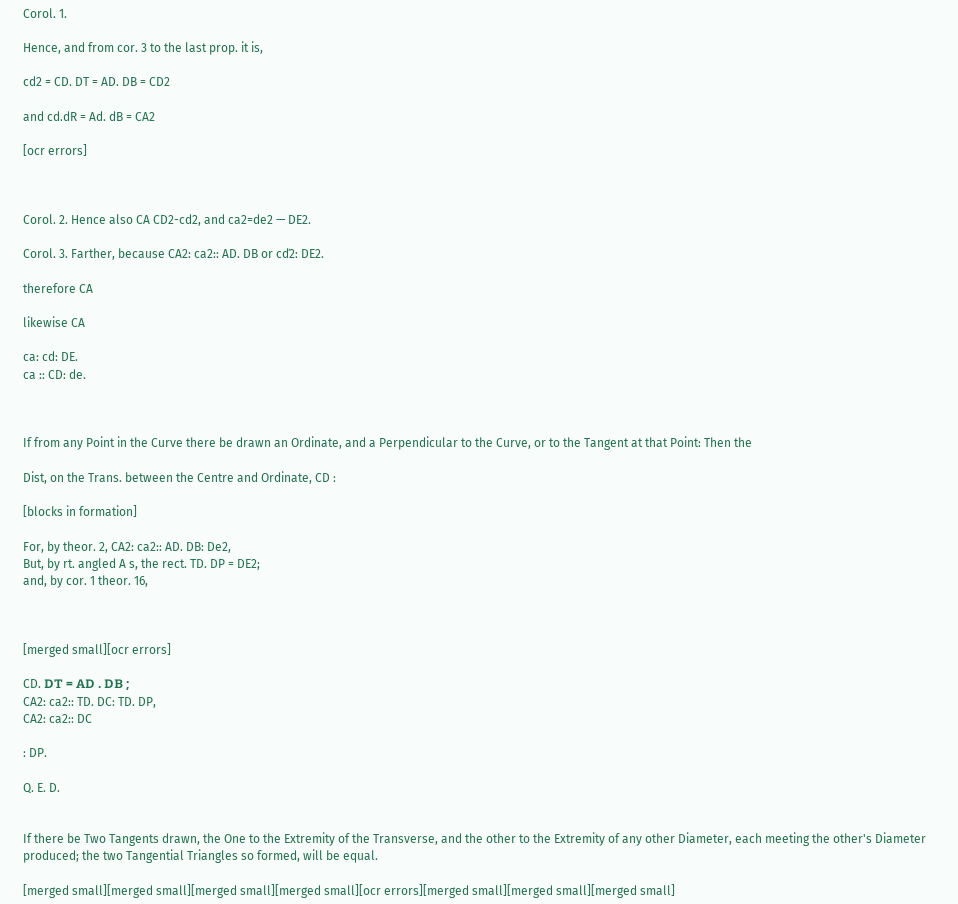Corol. 1.

Hence, and from cor. 3 to the last prop. it is,

cd2 = CD. DT = AD. DB = CD2

and cd.dR = Ad. dB = CA2

[ocr errors]



Corol. 2. Hence also CA CD2-cd2, and ca2=de2 — DE2.

Corol. 3. Farther, because CA2: ca2:: AD. DB or cď2: DE2.

therefore CA

likewise CA

ca: cd: DE.
ca :: CD: de.



If from any Point in the Curve there be drawn an Ordinate, and a Perpendicular to the Curve, or to the Tangent at that Point: Then the

Dist, on the Trans. between the Centre and Ordinate, CD :

[blocks in formation]

For, by theor. 2, CA2: ca2:: AD. DB: De2,
But, by rt. angled A s, the rect. TD. DP = DE2;
and, by cor. 1 theor. 16,



[merged small][ocr errors]

CD. ᎠᎢ = ᎪᎠ . ᎠᏴ ;
CA2: ca2:: TD. DC: TD. DP,
CA2: ca2:: DC

: DP.

Q. E. D.


If there be Two Tangents drawn, the One to the Extremity of the Transverse, and the other to the Extremity of any other Diameter, each meeting the other's Diameter produced; the two Tangential Triangles so formed, will be equal.

[merged small][merged small][merged small][merged small][ocr errors][merged small][merged small][merged small]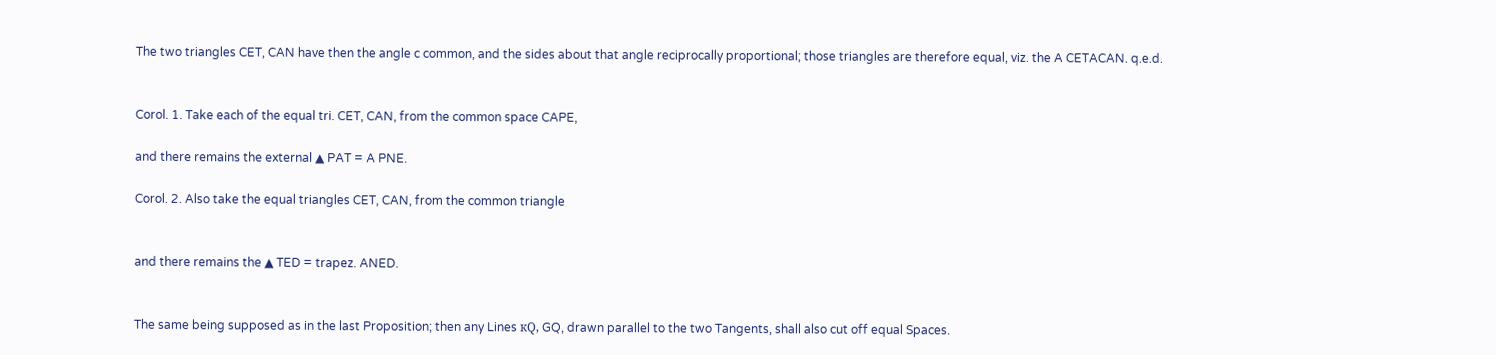The two triangles CET, CAN have then the angle c common, and the sides about that angle reciprocally proportional; those triangles are therefore equal, viz. the A CETACAN. q.e.d.


Corol. 1. Take each of the equal tri. CET, CAN, from the common space CAPE,

and there remains the external ▲ PAT = A PNE.

Corol. 2. Also take the equal triangles CET, CAN, from the common triangle


and there remains the ▲ TED = trapez. ANED.


The same being supposed as in the last Proposition; then any Lines кQ, GQ, drawn parallel to the two Tangents, shall also cut off equal Spaces.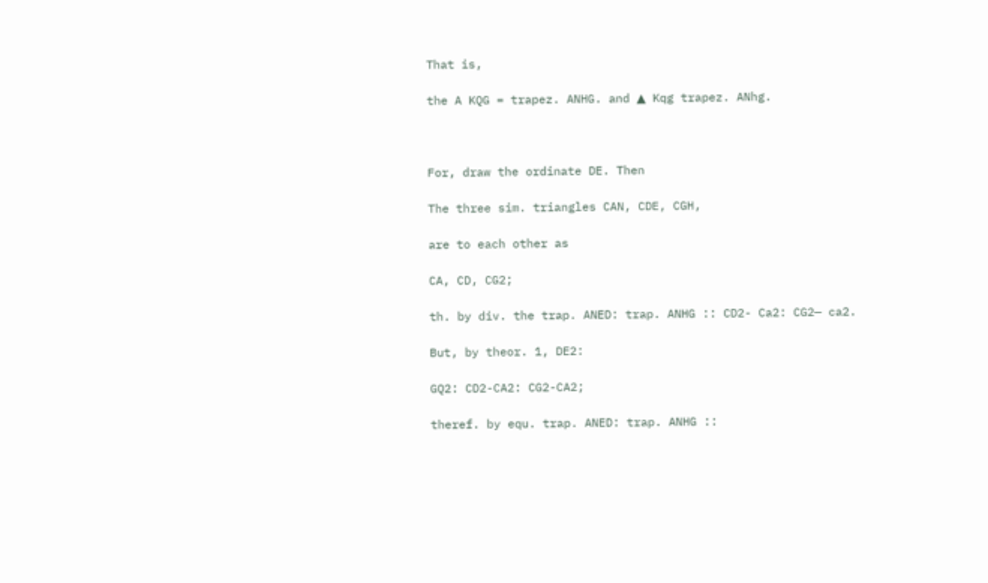That is,

the A KQG = trapez. ANHG. and ▲ Kqg trapez. ANhg.



For, draw the ordinate DE. Then

The three sim. triangles CAN, CDE, CGH,

are to each other as

CA, CD, CG2;

th. by div. the trap. ANED: trap. ANHG :: CD2- Ca2: CG2— ca2.

But, by theor. 1, DE2:

GQ2: CD2-CA2: CG2-CA2;

theref. by equ. trap. ANED: trap. ANHG ::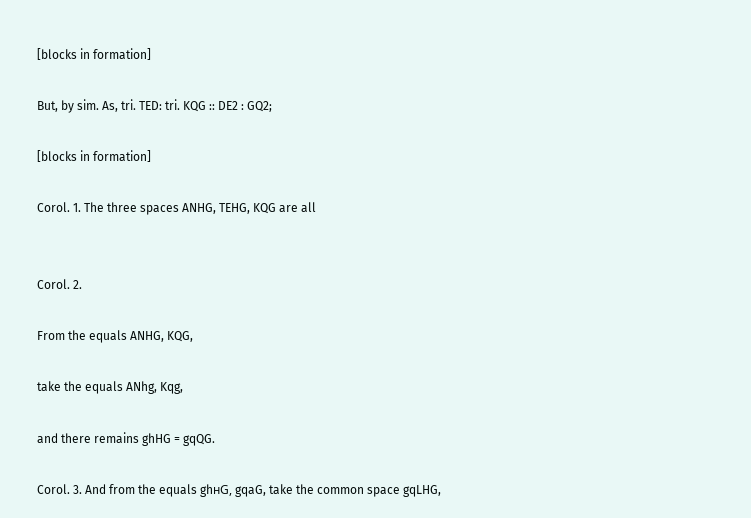[blocks in formation]

But, by sim. As, tri. TED: tri. KQG :: DE2 : GQ2;

[blocks in formation]

Corol. 1. The three spaces ANHG, TEHG, KQG are all


Corol. 2.

From the equals ANHG, KQG,

take the equals ANhg, Kqg,

and there remains ghHG = gqQG.

Corol. 3. And from the equals ghнG, gqaG, take the common space gqLHG,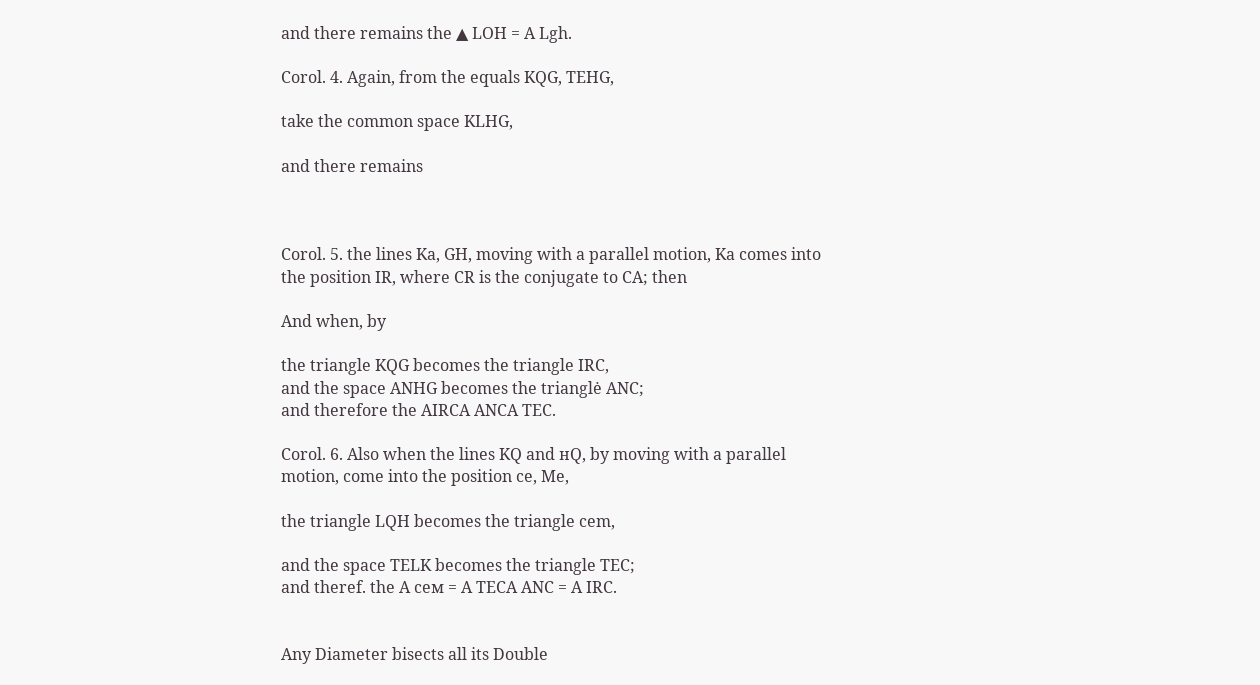and there remains the ▲ LOH = A Lgh.

Corol. 4. Again, from the equals KQG, TEHG,

take the common space KLHG,

and there remains



Corol. 5. the lines Ka, GH, moving with a parallel motion, Ka comes into the position IR, where CR is the conjugate to CA; then

And when, by

the triangle KQG becomes the triangle IRC,
and the space ANHG becomes the trianglė ANC;
and therefore the AIRCA ANCA TEC.

Corol. 6. Also when the lines KQ and нQ, by moving with a parallel motion, come into the position ce, Me,

the triangle LQH becomes the triangle cem,

and the space TELK becomes the triangle TEC;
and theref. the A ceм = A TECA ANC = A IRC.


Any Diameter bisects all its Double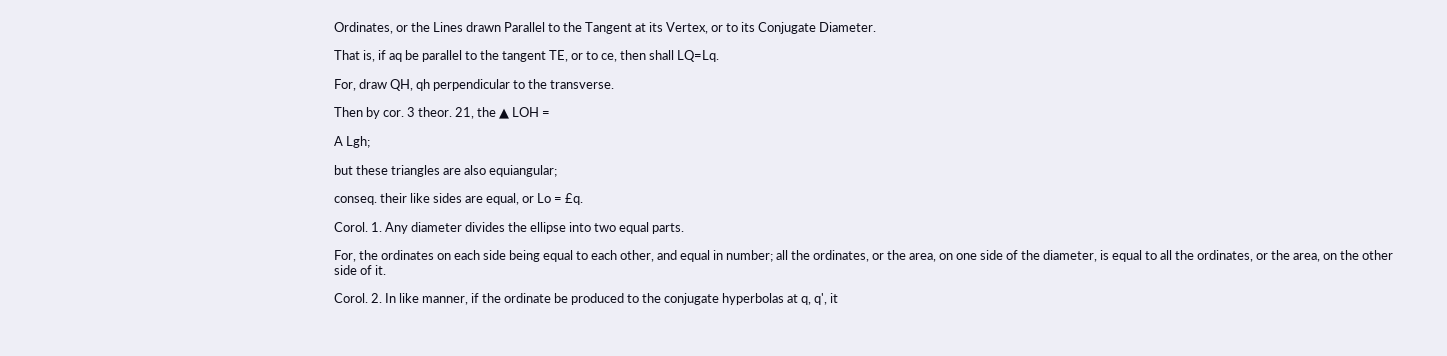Ordinates, or the Lines drawn Parallel to the Tangent at its Vertex, or to its Conjugate Diameter.

That is, if aq be parallel to the tangent TE, or to ce, then shall LQ=Lq.

For, draw QH, qh perpendicular to the transverse.

Then by cor. 3 theor. 21, the ▲ LOH =

A Lgh;

but these triangles are also equiangular;

conseq. their like sides are equal, or Lo = £q.

Corol. 1. Any diameter divides the ellipse into two equal parts.

For, the ordinates on each side being equal to each other, and equal in number; all the ordinates, or the area, on one side of the diameter, is equal to all the ordinates, or the area, on the other side of it.

Corol. 2. In like manner, if the ordinate be produced to the conjugate hyperbolas at q, q', it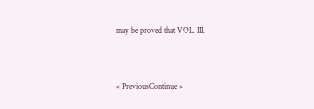may be proved that VOL. III.



« PreviousContinue »